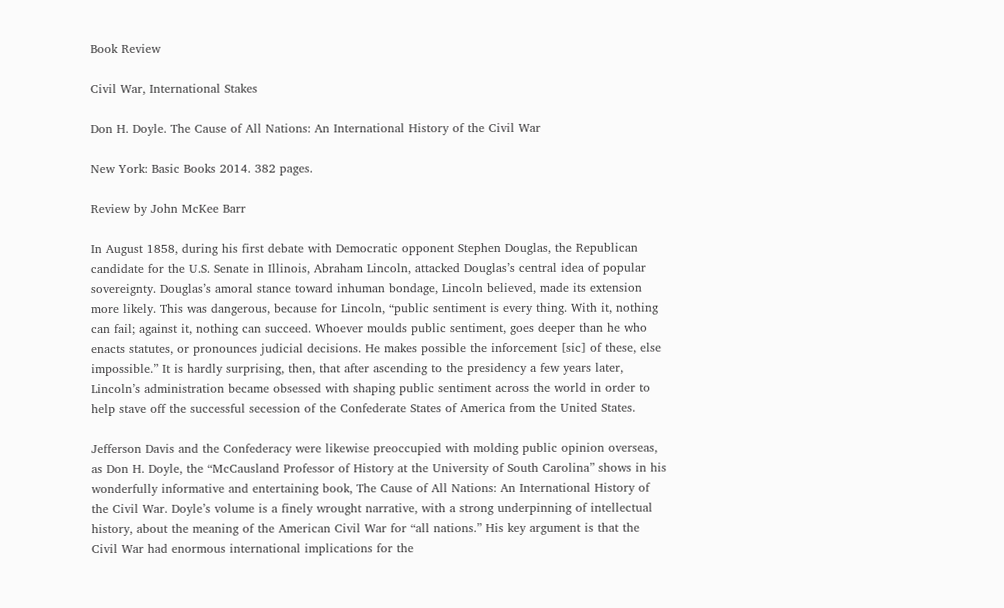Book Review

Civil War, International Stakes

Don H. Doyle. The Cause of All Nations: An International History of the Civil War

New York: Basic Books 2014. 382 pages.

Review by John McKee Barr

In August 1858, during his first debate with Democratic opponent Stephen Douglas, the Republican candidate for the U.S. Senate in Illinois, Abraham Lincoln, attacked Douglas’s central idea of popular sovereignty. Douglas’s amoral stance toward inhuman bondage, Lincoln believed, made its extension more likely. This was dangerous, because for Lincoln, “public sentiment is every thing. With it, nothing can fail; against it, nothing can succeed. Whoever moulds public sentiment, goes deeper than he who enacts statutes, or pronounces judicial decisions. He makes possible the inforcement [sic] of these, else impossible.” It is hardly surprising, then, that after ascending to the presidency a few years later, Lincoln’s administration became obsessed with shaping public sentiment across the world in order to help stave off the successful secession of the Confederate States of America from the United States.

Jefferson Davis and the Confederacy were likewise preoccupied with molding public opinion overseas, as Don H. Doyle, the “McCausland Professor of History at the University of South Carolina” shows in his wonderfully informative and entertaining book, The Cause of All Nations: An International History of the Civil War. Doyle’s volume is a finely wrought narrative, with a strong underpinning of intellectual history, about the meaning of the American Civil War for “all nations.” His key argument is that the Civil War had enormous international implications for the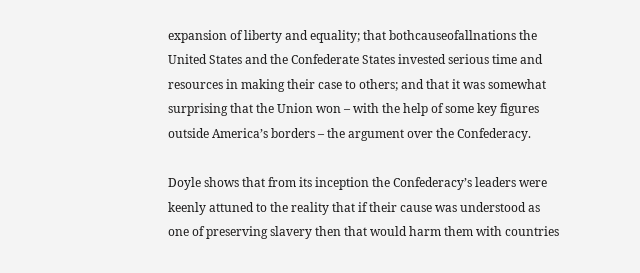expansion of liberty and equality; that bothcauseofallnations the United States and the Confederate States invested serious time and resources in making their case to others; and that it was somewhat surprising that the Union won – with the help of some key figures outside America’s borders – the argument over the Confederacy.

Doyle shows that from its inception the Confederacy’s leaders were keenly attuned to the reality that if their cause was understood as one of preserving slavery then that would harm them with countries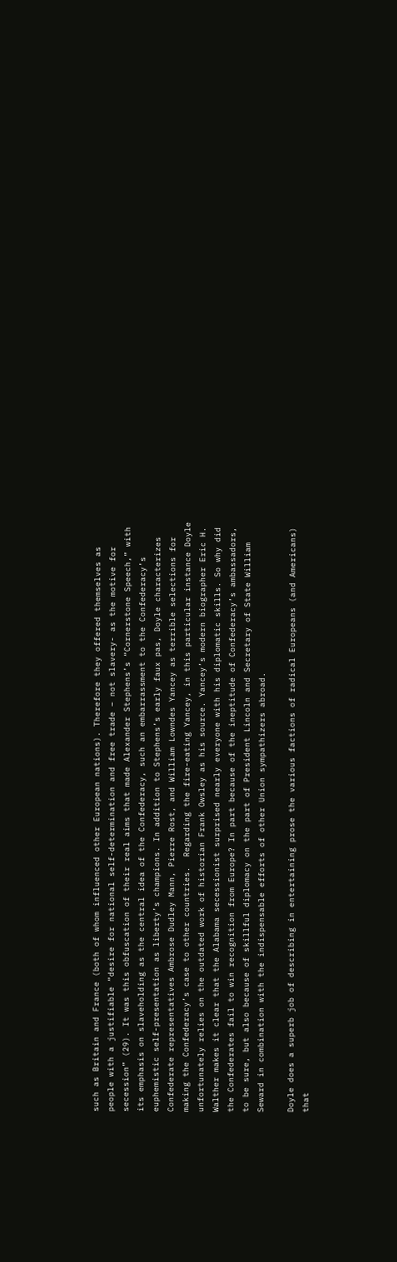such as Britain and France (both of whom influenced other European nations). Therefore they offered themselves as people with a justifiable “desire for national self-determination and free trade – not slavery- as the motive for secession” (29). It was this obfuscation of their real aims that made Alexander Stephens’s “Cornerstone Speech,” with its emphasis on slaveholding as the central idea of the Confederacy, such an embarrassment to the Confederacy’s euphemistic self-presentation as liberty’s champions. In addition to Stephens’s early faux pas, Doyle characterizes Confederate representatives Ambrose Dudley Mann, Pierre Rost, and William Lowndes Yancey as terrible selections for making the Confederacy’s case to other countries.  Regarding the fire-eating Yancey, in this particular instance Doyle unfortunately relies on the outdated work of historian Frank Owsley as his source. Yancey’s modern biographer Eric H. Walther makes it clear that the Alabama secessionist surprised nearly everyone with his diplomatic skills. So why did the Confederates fail to win recognition from Europe? In part because of the ineptitude of Confederacy’s ambassadors, to be sure, but also because of skillful diplomacy on the part of President Lincoln and Secretary of State William Seward in combination with the indispensable efforts of other Union sympathizers abroad.

Doyle does a superb job of describing in entertaining prose the various factions of radical Europeans (and Americans) that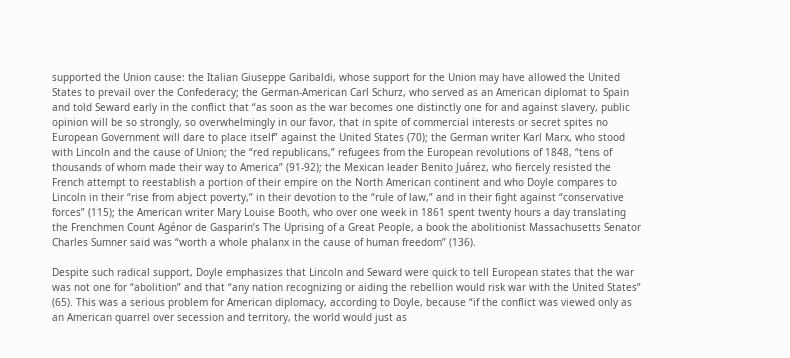supported the Union cause: the Italian Giuseppe Garibaldi, whose support for the Union may have allowed the United States to prevail over the Confederacy; the German-American Carl Schurz, who served as an American diplomat to Spain and told Seward early in the conflict that “as soon as the war becomes one distinctly one for and against slavery, public opinion will be so strongly, so overwhelmingly in our favor, that in spite of commercial interests or secret spites no European Government will dare to place itself” against the United States (70); the German writer Karl Marx, who stood with Lincoln and the cause of Union; the “red republicans,” refugees from the European revolutions of 1848, “tens of thousands of whom made their way to America” (91-92); the Mexican leader Benito Juárez, who fiercely resisted the French attempt to reestablish a portion of their empire on the North American continent and who Doyle compares to Lincoln in their “rise from abject poverty,” in their devotion to the “rule of law,” and in their fight against “conservative forces” (115); the American writer Mary Louise Booth, who over one week in 1861 spent twenty hours a day translating the Frenchmen Count Agénor de Gasparin’s The Uprising of a Great People, a book the abolitionist Massachusetts Senator Charles Sumner said was “worth a whole phalanx in the cause of human freedom” (136).

Despite such radical support, Doyle emphasizes that Lincoln and Seward were quick to tell European states that the war was not one for “abolition” and that “any nation recognizing or aiding the rebellion would risk war with the United States” (65). This was a serious problem for American diplomacy, according to Doyle, because “if the conflict was viewed only as an American quarrel over secession and territory, the world would just as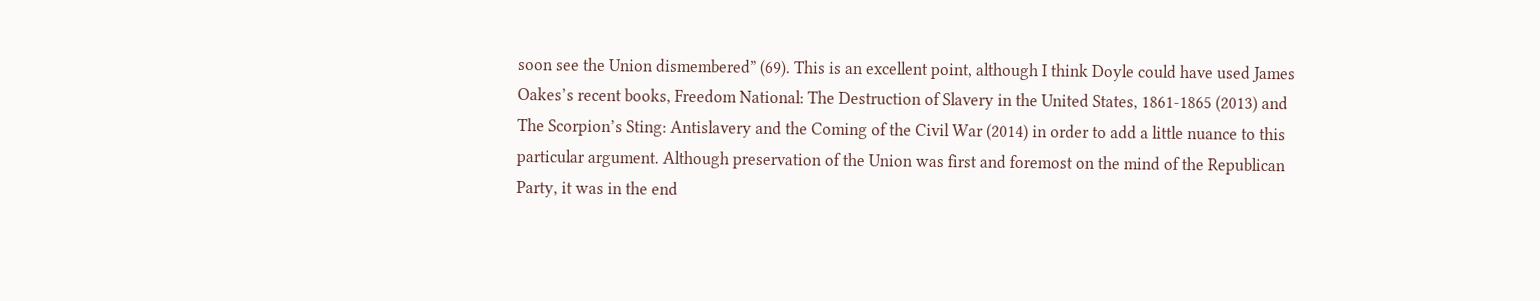soon see the Union dismembered” (69). This is an excellent point, although I think Doyle could have used James Oakes’s recent books, Freedom National: The Destruction of Slavery in the United States, 1861-1865 (2013) and The Scorpion’s Sting: Antislavery and the Coming of the Civil War (2014) in order to add a little nuance to this particular argument. Although preservation of the Union was first and foremost on the mind of the Republican Party, it was in the end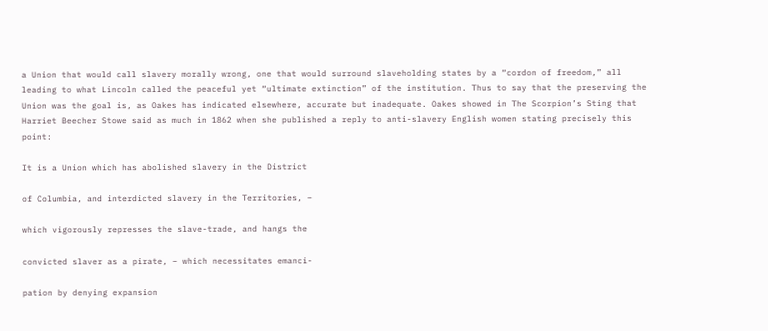a Union that would call slavery morally wrong, one that would surround slaveholding states by a “cordon of freedom,” all leading to what Lincoln called the peaceful yet “ultimate extinction” of the institution. Thus to say that the preserving the Union was the goal is, as Oakes has indicated elsewhere, accurate but inadequate. Oakes showed in The Scorpion’s Sting that Harriet Beecher Stowe said as much in 1862 when she published a reply to anti-slavery English women stating precisely this point:

It is a Union which has abolished slavery in the District

of Columbia, and interdicted slavery in the Territories, –

which vigorously represses the slave-trade, and hangs the

convicted slaver as a pirate, – which necessitates emanci-

pation by denying expansion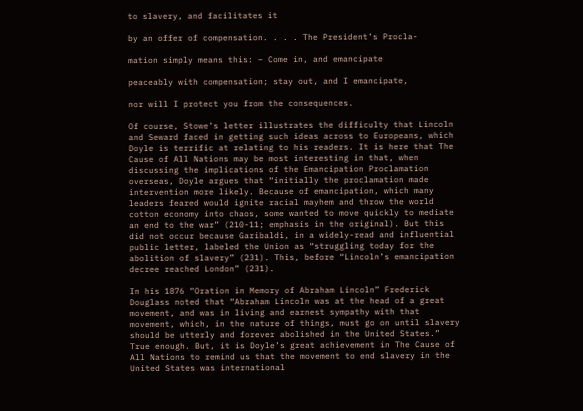to slavery, and facilitates it

by an offer of compensation. . . . The President’s Procla-

mation simply means this: – Come in, and emancipate

peaceably with compensation; stay out, and I emancipate,

nor will I protect you from the consequences.

Of course, Stowe’s letter illustrates the difficulty that Lincoln and Seward faced in getting such ideas across to Europeans, which Doyle is terrific at relating to his readers. It is here that The Cause of All Nations may be most interesting in that, when discussing the implications of the Emancipation Proclamation overseas, Doyle argues that “initially the proclamation made intervention more likely. Because of emancipation, which many leaders feared would ignite racial mayhem and throw the world cotton economy into chaos, some wanted to move quickly to mediate an end to the war” (210-11; emphasis in the original). But this did not occur because Garibaldi, in a widely-read and influential public letter, labeled the Union as “struggling today for the abolition of slavery” (231). This, before “Lincoln’s emancipation decree reached London” (231).

In his 1876 “Oration in Memory of Abraham Lincoln” Frederick Douglass noted that “Abraham Lincoln was at the head of a great movement, and was in living and earnest sympathy with that movement, which, in the nature of things, must go on until slavery should be utterly and forever abolished in the United States.” True enough. But, it is Doyle’s great achievement in The Cause of All Nations to remind us that the movement to end slavery in the United States was international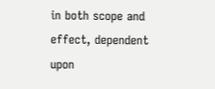in both scope and effect, dependent upon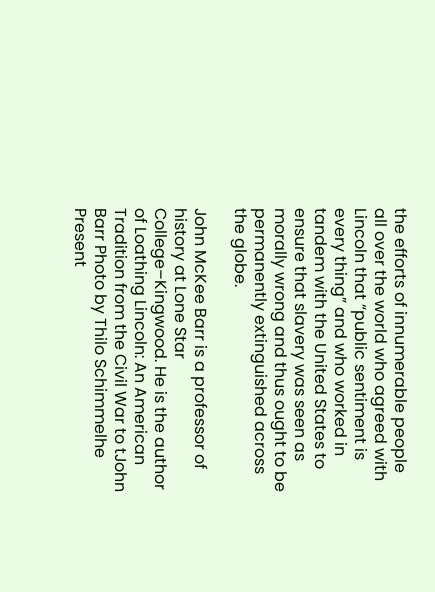the efforts of innumerable people all over the world who agreed with Lincoln that “public sentiment is every thing” and who worked in tandem with the United States to ensure that slavery was seen as morally wrong and thus ought to be permanently extinguished across the globe.

John McKee Barr is a professor of history at Lone Star College–Kingwood. He is the author of Loathing Lincoln: An American Tradition from the Civil War to tJohn Barr Photo by Thilo Schimmelhe Present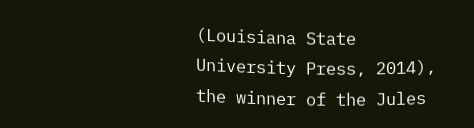(Louisiana State University Press, 2014), the winner of the Jules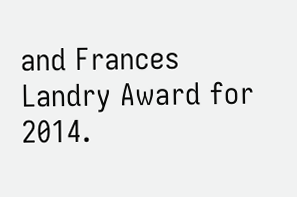and Frances Landry Award for 2014.